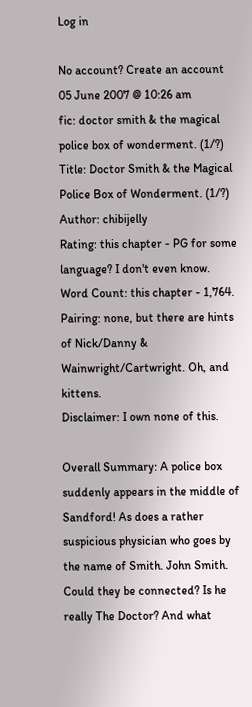Log in

No account? Create an account
05 June 2007 @ 10:26 am
fic: doctor smith & the magical police box of wonderment. (1/?)
Title: Doctor Smith & the Magical Police Box of Wonderment. (1/?)
Author: chibijelly
Rating: this chapter - PG for some language? I don't even know.
Word Count: this chapter - 1,764.
Pairing: none, but there are hints of Nick/Danny & Wainwright/Cartwright. Oh, and kittens.
Disclaimer: I own none of this.

Overall Summary: A police box suddenly appears in the middle of Sandford! As does a rather suspicious physician who goes by the name of Smith. John Smith. Could they be connected? Is he really The Doctor? And what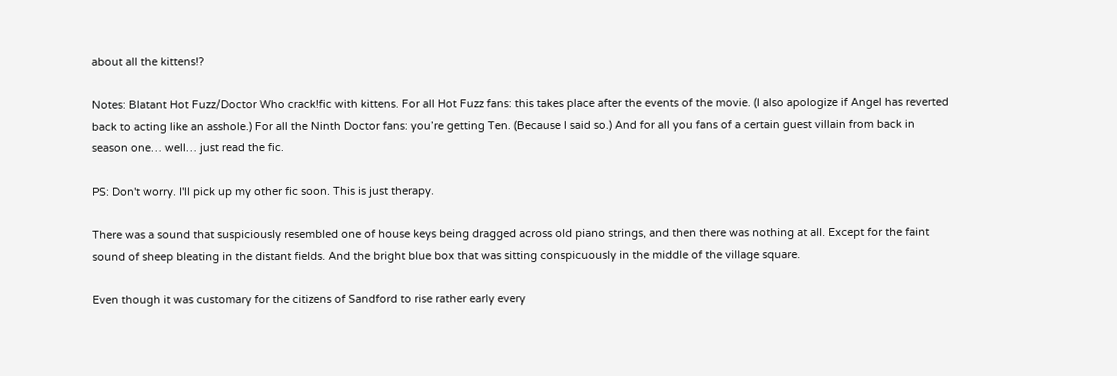about all the kittens!?

Notes: Blatant Hot Fuzz/Doctor Who crack!fic with kittens. For all Hot Fuzz fans: this takes place after the events of the movie. (I also apologize if Angel has reverted back to acting like an asshole.) For all the Ninth Doctor fans: you’re getting Ten. (Because I said so.) And for all you fans of a certain guest villain from back in season one… well… just read the fic.

PS: Don't worry. I'll pick up my other fic soon. This is just therapy.

There was a sound that suspiciously resembled one of house keys being dragged across old piano strings, and then there was nothing at all. Except for the faint sound of sheep bleating in the distant fields. And the bright blue box that was sitting conspicuously in the middle of the village square.

Even though it was customary for the citizens of Sandford to rise rather early every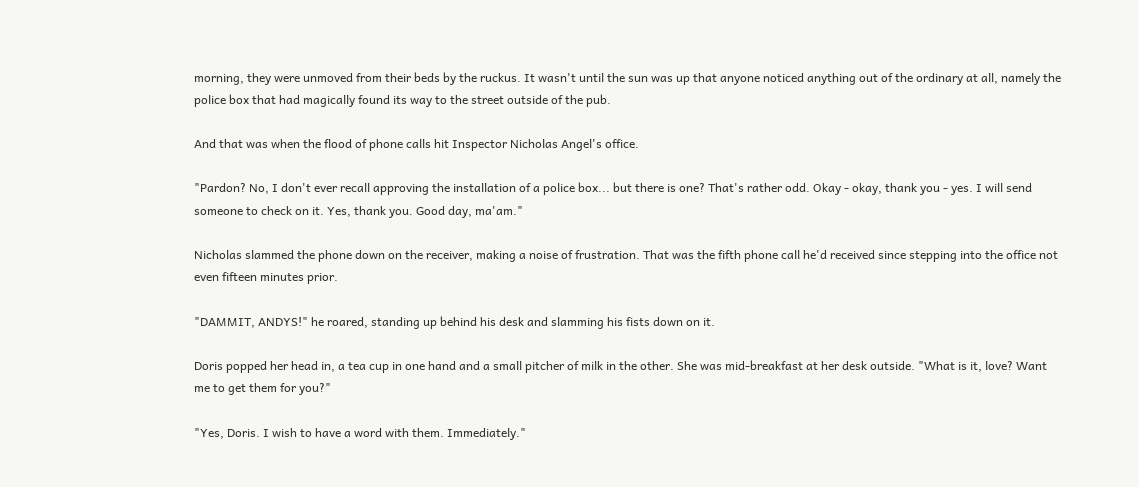morning, they were unmoved from their beds by the ruckus. It wasn't until the sun was up that anyone noticed anything out of the ordinary at all, namely the police box that had magically found its way to the street outside of the pub.

And that was when the flood of phone calls hit Inspector Nicholas Angel's office.

"Pardon? No, I don't ever recall approving the installation of a police box... but there is one? That's rather odd. Okay - okay, thank you - yes. I will send someone to check on it. Yes, thank you. Good day, ma'am."

Nicholas slammed the phone down on the receiver, making a noise of frustration. That was the fifth phone call he'd received since stepping into the office not even fifteen minutes prior.

"DAMMIT, ANDYS!" he roared, standing up behind his desk and slamming his fists down on it.

Doris popped her head in, a tea cup in one hand and a small pitcher of milk in the other. She was mid-breakfast at her desk outside. "What is it, love? Want me to get them for you?"

"Yes, Doris. I wish to have a word with them. Immediately."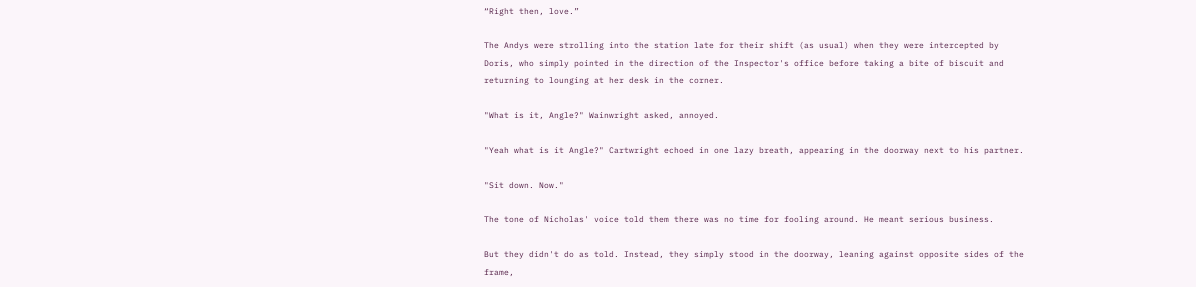“Right then, love.”

The Andys were strolling into the station late for their shift (as usual) when they were intercepted by Doris, who simply pointed in the direction of the Inspector's office before taking a bite of biscuit and returning to lounging at her desk in the corner.

"What is it, Angle?" Wainwright asked, annoyed.

"Yeah what is it Angle?" Cartwright echoed in one lazy breath, appearing in the doorway next to his partner.

"Sit down. Now."

The tone of Nicholas' voice told them there was no time for fooling around. He meant serious business.

But they didn't do as told. Instead, they simply stood in the doorway, leaning against opposite sides of the frame,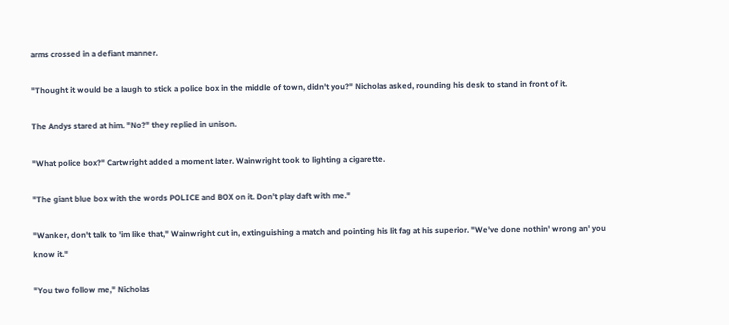arms crossed in a defiant manner.

"Thought it would be a laugh to stick a police box in the middle of town, didn't you?" Nicholas asked, rounding his desk to stand in front of it.

The Andys stared at him. "No?" they replied in unison.

"What police box?" Cartwright added a moment later. Wainwright took to lighting a cigarette.

"The giant blue box with the words POLICE and BOX on it. Don't play daft with me."

"Wanker, don't talk to 'im like that," Wainwright cut in, extinguishing a match and pointing his lit fag at his superior. "We've done nothin' wrong an' you know it."

"You two follow me," Nicholas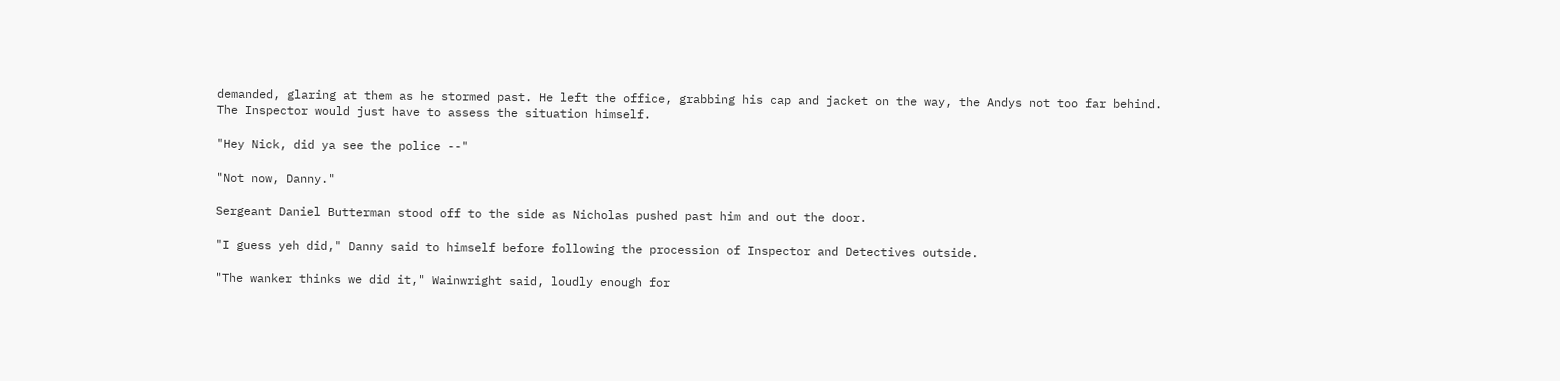demanded, glaring at them as he stormed past. He left the office, grabbing his cap and jacket on the way, the Andys not too far behind. The Inspector would just have to assess the situation himself.

"Hey Nick, did ya see the police --"

"Not now, Danny."

Sergeant Daniel Butterman stood off to the side as Nicholas pushed past him and out the door.

"I guess yeh did," Danny said to himself before following the procession of Inspector and Detectives outside.

"The wanker thinks we did it," Wainwright said, loudly enough for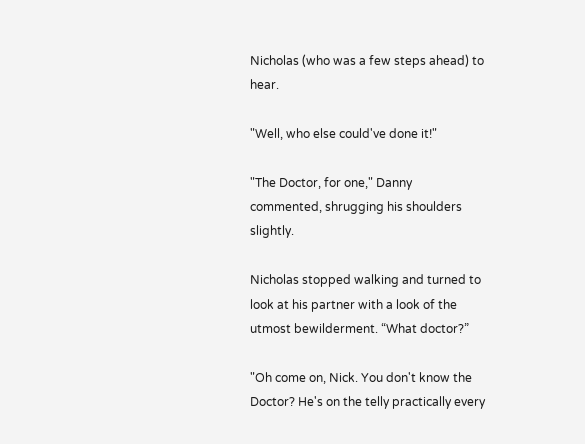Nicholas (who was a few steps ahead) to hear.

"Well, who else could've done it!"

"The Doctor, for one," Danny commented, shrugging his shoulders slightly.

Nicholas stopped walking and turned to look at his partner with a look of the utmost bewilderment. “What doctor?”

"Oh come on, Nick. You don't know the Doctor? He's on the telly practically every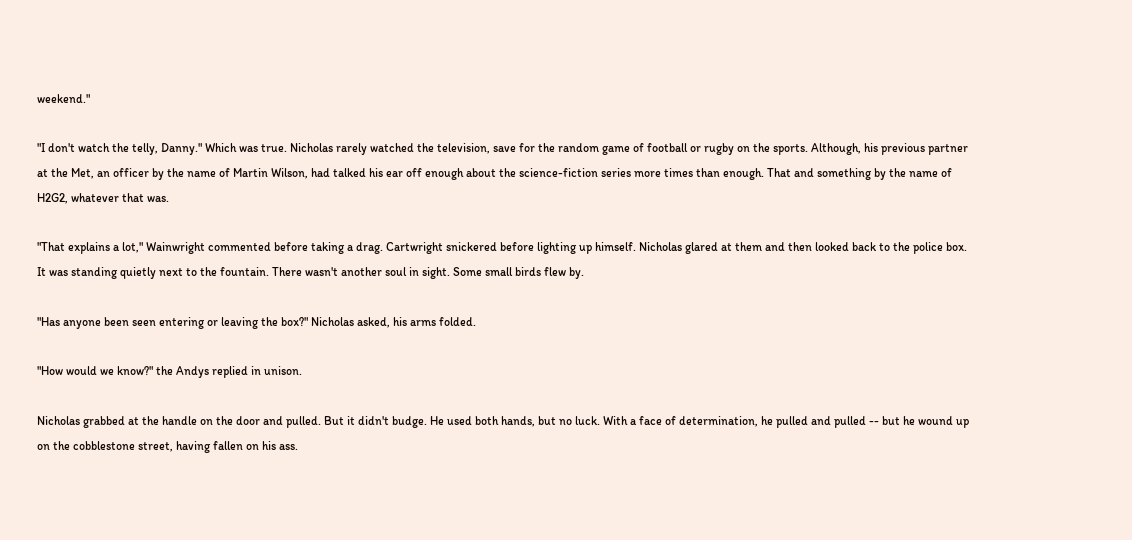weekend."

"I don't watch the telly, Danny." Which was true. Nicholas rarely watched the television, save for the random game of football or rugby on the sports. Although, his previous partner at the Met, an officer by the name of Martin Wilson, had talked his ear off enough about the science-fiction series more times than enough. That and something by the name of H2G2, whatever that was.

"That explains a lot," Wainwright commented before taking a drag. Cartwright snickered before lighting up himself. Nicholas glared at them and then looked back to the police box. It was standing quietly next to the fountain. There wasn't another soul in sight. Some small birds flew by.

"Has anyone been seen entering or leaving the box?" Nicholas asked, his arms folded.

"How would we know?" the Andys replied in unison.

Nicholas grabbed at the handle on the door and pulled. But it didn't budge. He used both hands, but no luck. With a face of determination, he pulled and pulled -- but he wound up on the cobblestone street, having fallen on his ass.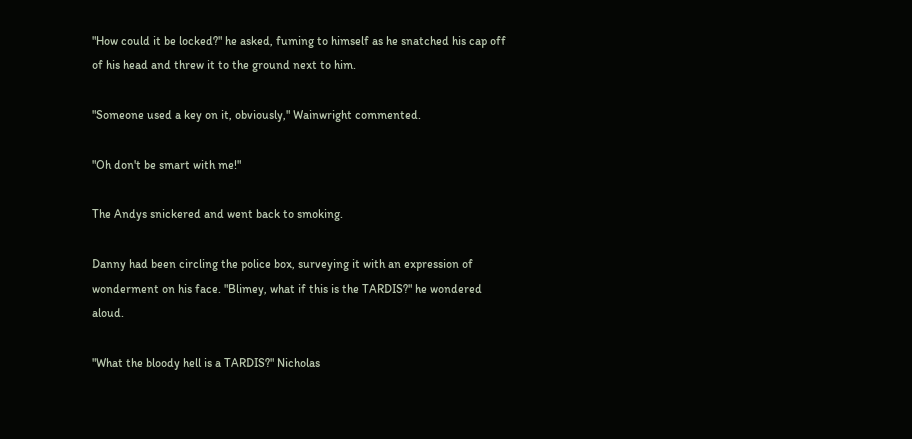"How could it be locked?" he asked, fuming to himself as he snatched his cap off of his head and threw it to the ground next to him.

"Someone used a key on it, obviously," Wainwright commented.

"Oh don't be smart with me!"

The Andys snickered and went back to smoking.

Danny had been circling the police box, surveying it with an expression of wonderment on his face. "Blimey, what if this is the TARDIS?" he wondered aloud.

"What the bloody hell is a TARDIS?" Nicholas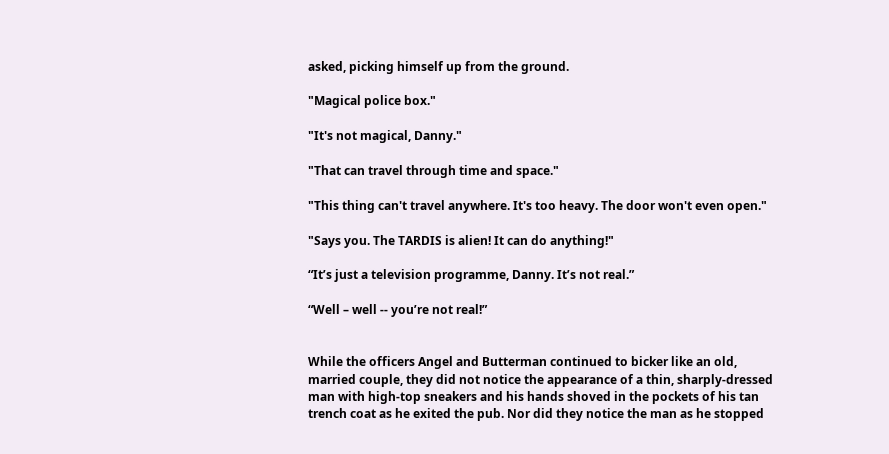asked, picking himself up from the ground.

"Magical police box."

"It's not magical, Danny."

"That can travel through time and space."

"This thing can't travel anywhere. It's too heavy. The door won't even open."

"Says you. The TARDIS is alien! It can do anything!"

“It’s just a television programme, Danny. It’s not real.”

“Well – well -- you’re not real!”


While the officers Angel and Butterman continued to bicker like an old, married couple, they did not notice the appearance of a thin, sharply-dressed man with high-top sneakers and his hands shoved in the pockets of his tan trench coat as he exited the pub. Nor did they notice the man as he stopped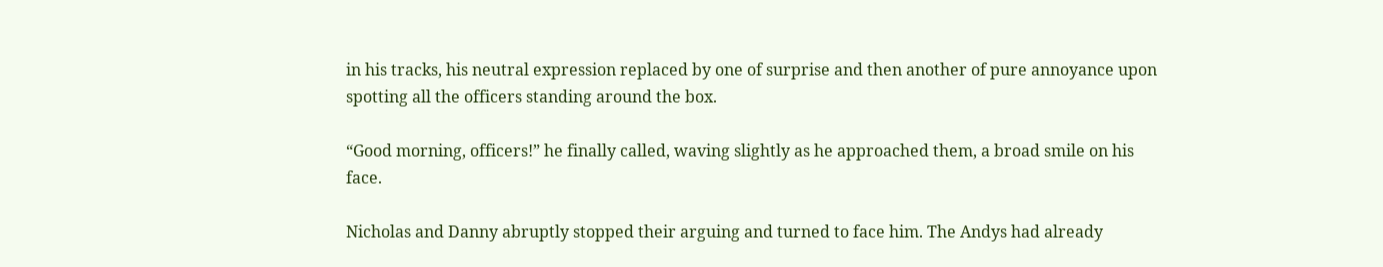in his tracks, his neutral expression replaced by one of surprise and then another of pure annoyance upon spotting all the officers standing around the box.

“Good morning, officers!” he finally called, waving slightly as he approached them, a broad smile on his face.

Nicholas and Danny abruptly stopped their arguing and turned to face him. The Andys had already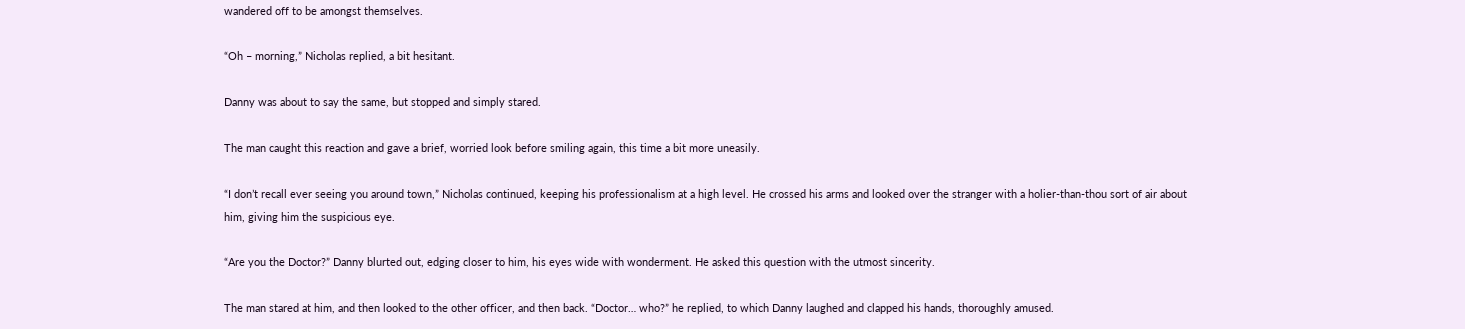wandered off to be amongst themselves.

“Oh – morning,” Nicholas replied, a bit hesitant.

Danny was about to say the same, but stopped and simply stared.

The man caught this reaction and gave a brief, worried look before smiling again, this time a bit more uneasily.

“I don’t recall ever seeing you around town,” Nicholas continued, keeping his professionalism at a high level. He crossed his arms and looked over the stranger with a holier-than-thou sort of air about him, giving him the suspicious eye.

“Are you the Doctor?” Danny blurted out, edging closer to him, his eyes wide with wonderment. He asked this question with the utmost sincerity.

The man stared at him, and then looked to the other officer, and then back. “Doctor… who?” he replied, to which Danny laughed and clapped his hands, thoroughly amused.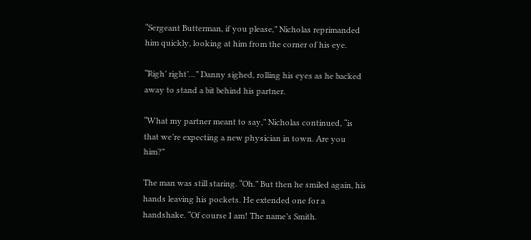“Sergeant Butterman, if you please,” Nicholas reprimanded him quickly, looking at him from the corner of his eye.

“Righ’ right’…” Danny sighed, rolling his eyes as he backed away to stand a bit behind his partner.

“What my partner meant to say,” Nicholas continued, “is that we’re expecting a new physician in town. Are you him?”

The man was still staring. “Oh.” But then he smiled again, his hands leaving his pockets. He extended one for a handshake. “Of course I am! The name’s Smith.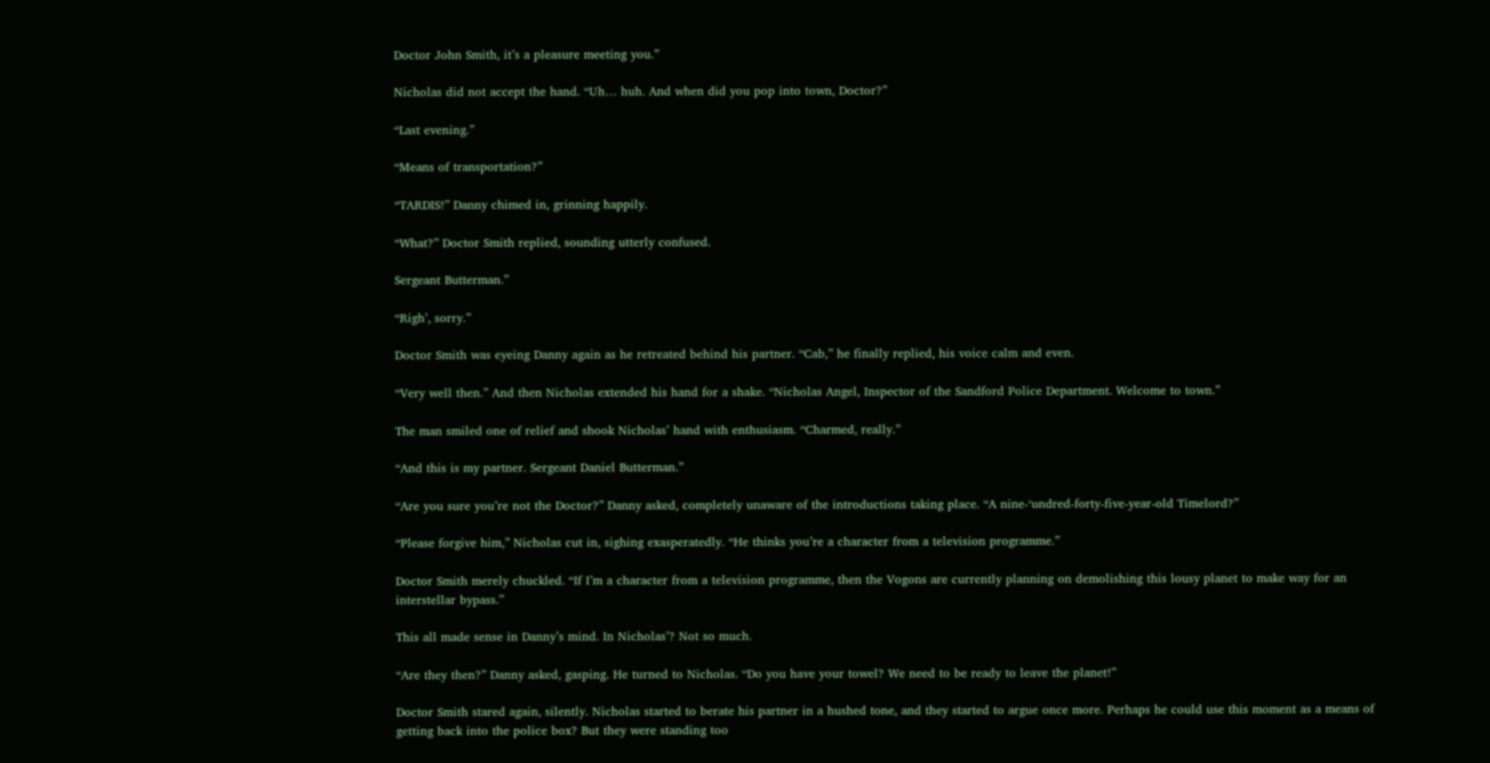Doctor John Smith, it’s a pleasure meeting you.”

Nicholas did not accept the hand. “Uh… huh. And when did you pop into town, Doctor?”

“Last evening.”

“Means of transportation?”

“TARDIS!” Danny chimed in, grinning happily.

“What?” Doctor Smith replied, sounding utterly confused.

Sergeant Butterman.”

“Righ’, sorry.”

Doctor Smith was eyeing Danny again as he retreated behind his partner. “Cab,” he finally replied, his voice calm and even.

“Very well then.” And then Nicholas extended his hand for a shake. “Nicholas Angel, Inspector of the Sandford Police Department. Welcome to town.”

The man smiled one of relief and shook Nicholas’ hand with enthusiasm. “Charmed, really.”

“And this is my partner. Sergeant Daniel Butterman.”

“Are you sure you’re not the Doctor?” Danny asked, completely unaware of the introductions taking place. “A nine-‘undred-forty-five-year-old Timelord?”

“Please forgive him,” Nicholas cut in, sighing exasperatedly. “He thinks you’re a character from a television programme.”

Doctor Smith merely chuckled. “If I’m a character from a television programme, then the Vogons are currently planning on demolishing this lousy planet to make way for an interstellar bypass.”

This all made sense in Danny’s mind. In Nicholas’? Not so much.

“Are they then?” Danny asked, gasping. He turned to Nicholas. “Do you have your towel? We need to be ready to leave the planet!”

Doctor Smith stared again, silently. Nicholas started to berate his partner in a hushed tone, and they started to argue once more. Perhaps he could use this moment as a means of getting back into the police box? But they were standing too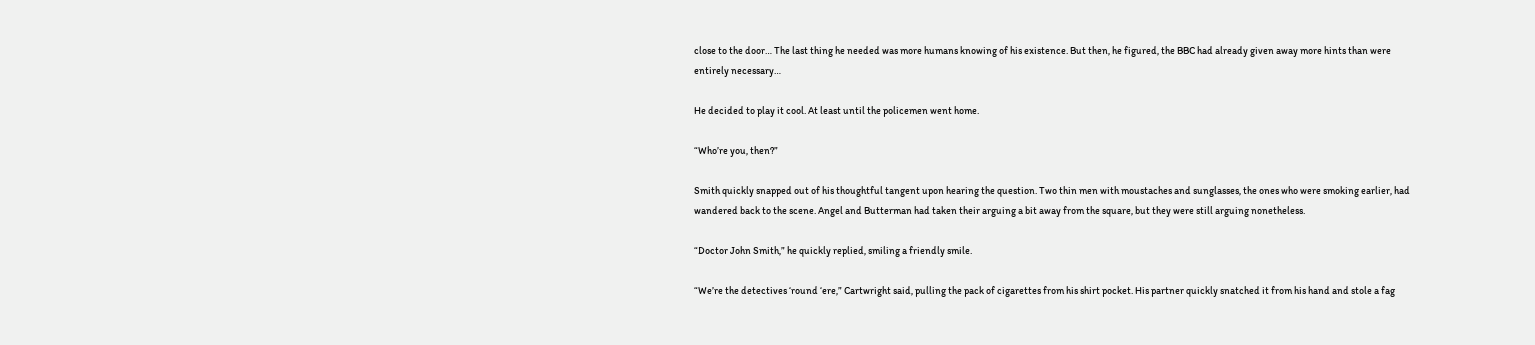close to the door… The last thing he needed was more humans knowing of his existence. But then, he figured, the BBC had already given away more hints than were entirely necessary…

He decided to play it cool. At least until the policemen went home.

“Who’re you, then?”

Smith quickly snapped out of his thoughtful tangent upon hearing the question. Two thin men with moustaches and sunglasses, the ones who were smoking earlier, had wandered back to the scene. Angel and Butterman had taken their arguing a bit away from the square, but they were still arguing nonetheless.

“Doctor John Smith,” he quickly replied, smiling a friendly smile.

“We’re the detectives ‘round ‘ere,” Cartwright said, pulling the pack of cigarettes from his shirt pocket. His partner quickly snatched it from his hand and stole a fag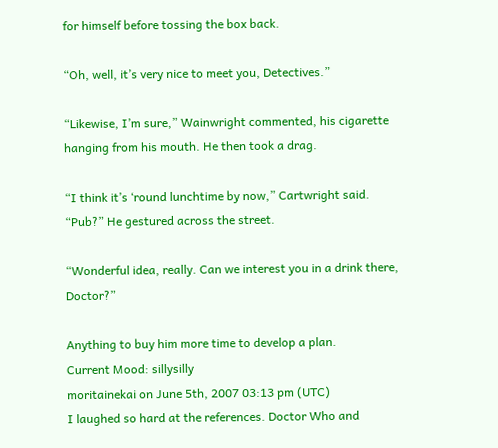for himself before tossing the box back.

“Oh, well, it’s very nice to meet you, Detectives.”

“Likewise, I’m sure,” Wainwright commented, his cigarette hanging from his mouth. He then took a drag.

“I think it’s ‘round lunchtime by now,” Cartwright said. “Pub?” He gestured across the street.

“Wonderful idea, really. Can we interest you in a drink there, Doctor?”

Anything to buy him more time to develop a plan.
Current Mood: sillysilly
moritainekai on June 5th, 2007 03:13 pm (UTC)
I laughed so hard at the references. Doctor Who and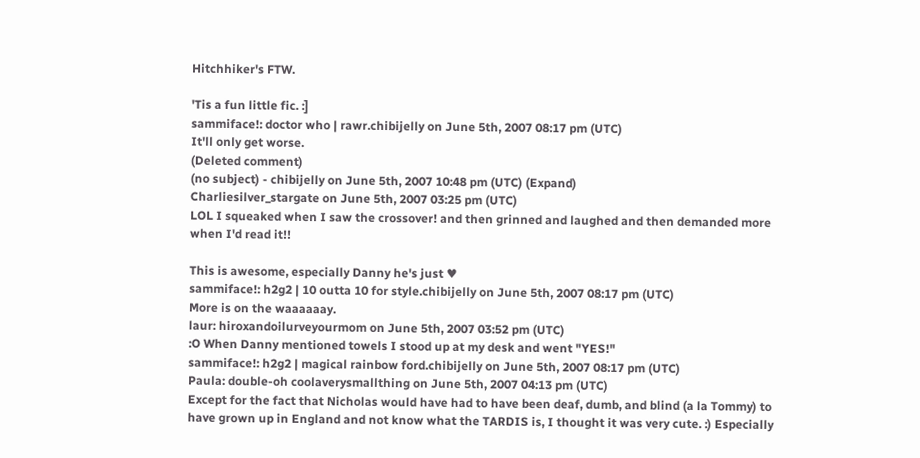Hitchhiker's FTW.

'Tis a fun little fic. :]
sammiface!: doctor who | rawr.chibijelly on June 5th, 2007 08:17 pm (UTC)
It'll only get worse.
(Deleted comment)
(no subject) - chibijelly on June 5th, 2007 10:48 pm (UTC) (Expand)
Charliesilver_stargate on June 5th, 2007 03:25 pm (UTC)
LOL I squeaked when I saw the crossover! and then grinned and laughed and then demanded more when I'd read it!!

This is awesome, especially Danny he's just ♥
sammiface!: h2g2 | 10 outta 10 for style.chibijelly on June 5th, 2007 08:17 pm (UTC)
More is on the waaaaaay.
laur: hiroxandoilurveyourmom on June 5th, 2007 03:52 pm (UTC)
:O When Danny mentioned towels I stood up at my desk and went "YES!"
sammiface!: h2g2 | magical rainbow ford.chibijelly on June 5th, 2007 08:17 pm (UTC)
Paula: double-oh coolaverysmallthing on June 5th, 2007 04:13 pm (UTC)
Except for the fact that Nicholas would have had to have been deaf, dumb, and blind (a la Tommy) to have grown up in England and not know what the TARDIS is, I thought it was very cute. :) Especially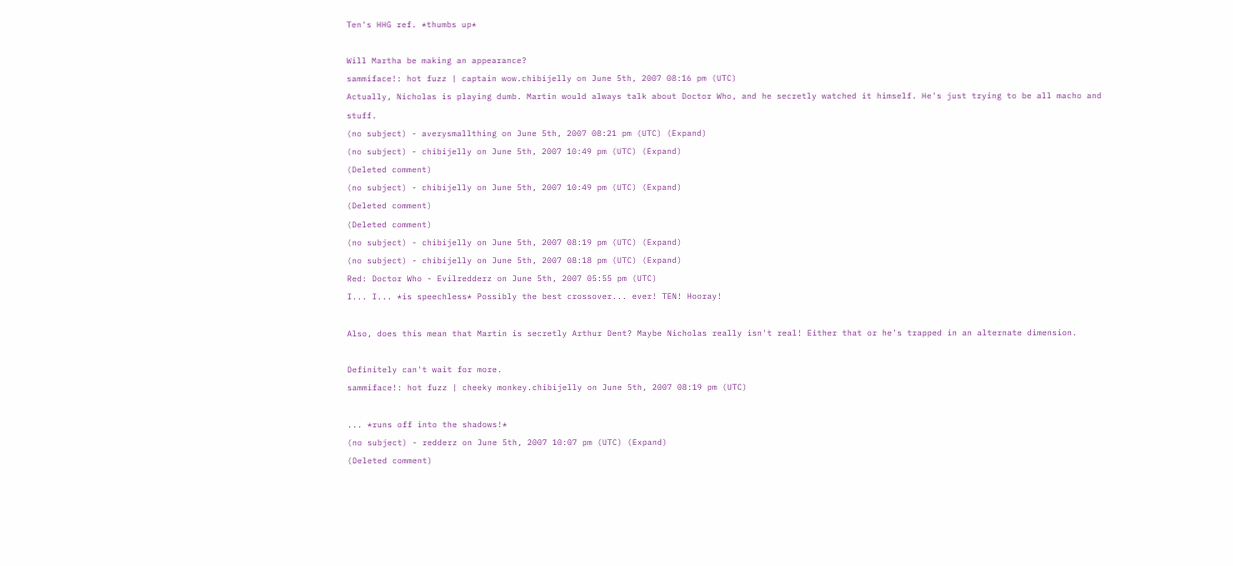Ten's HHG ref. *thumbs up*

Will Martha be making an appearance?
sammiface!: hot fuzz | captain wow.chibijelly on June 5th, 2007 08:16 pm (UTC)
Actually, Nicholas is playing dumb. Martin would always talk about Doctor Who, and he secretly watched it himself. He's just trying to be all macho and stuff.
(no subject) - averysmallthing on June 5th, 2007 08:21 pm (UTC) (Expand)
(no subject) - chibijelly on June 5th, 2007 10:49 pm (UTC) (Expand)
(Deleted comment)
(no subject) - chibijelly on June 5th, 2007 10:49 pm (UTC) (Expand)
(Deleted comment)
(Deleted comment)
(no subject) - chibijelly on June 5th, 2007 08:19 pm (UTC) (Expand)
(no subject) - chibijelly on June 5th, 2007 08:18 pm (UTC) (Expand)
Red: Doctor Who - Evilredderz on June 5th, 2007 05:55 pm (UTC)
I... I... *is speechless* Possibly the best crossover... ever! TEN! Hooray!

Also, does this mean that Martin is secretly Arthur Dent? Maybe Nicholas really isn't real! Either that or he's trapped in an alternate dimension.

Definitely can't wait for more.
sammiface!: hot fuzz | cheeky monkey.chibijelly on June 5th, 2007 08:19 pm (UTC)

... *runs off into the shadows!*
(no subject) - redderz on June 5th, 2007 10:07 pm (UTC) (Expand)
(Deleted comment)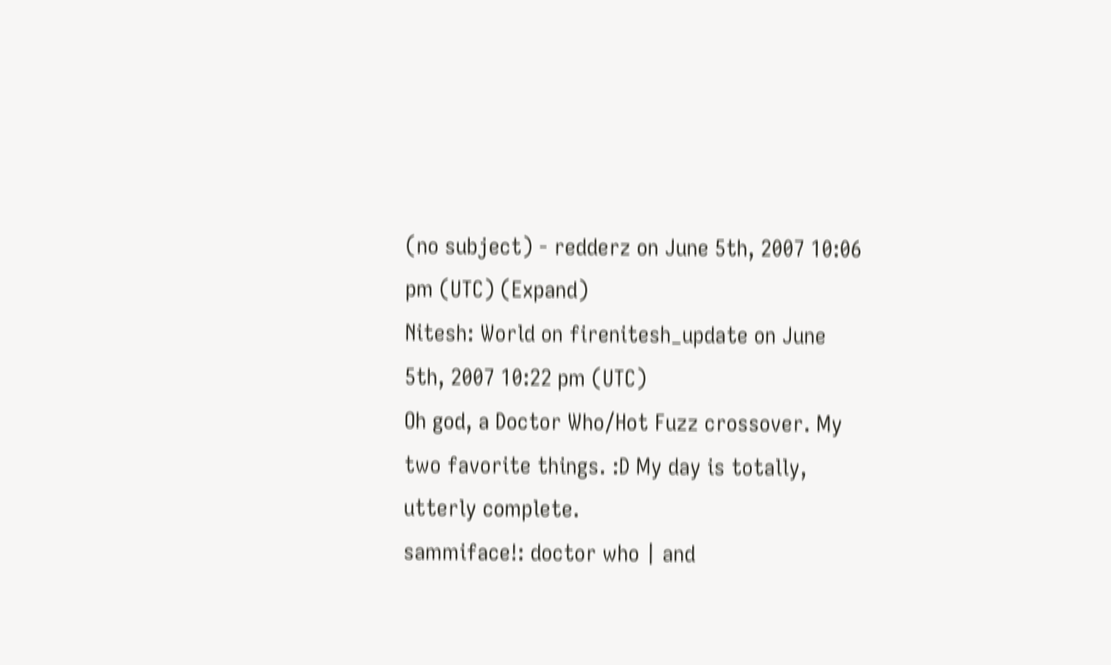(no subject) - redderz on June 5th, 2007 10:06 pm (UTC) (Expand)
Nitesh: World on firenitesh_update on June 5th, 2007 10:22 pm (UTC)
Oh god, a Doctor Who/Hot Fuzz crossover. My two favorite things. :D My day is totally, utterly complete.
sammiface!: doctor who | and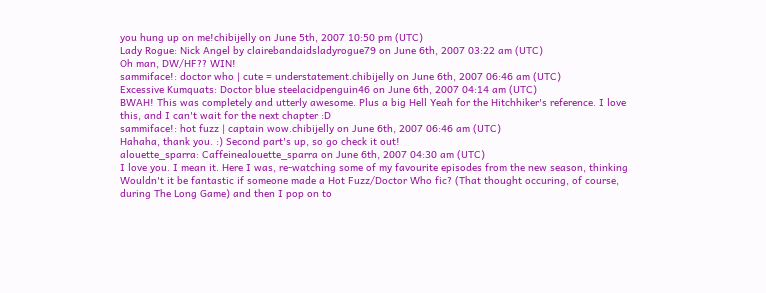you hung up on me!chibijelly on June 5th, 2007 10:50 pm (UTC)
Lady Rogue: Nick Angel by clairebandaidsladyrogue79 on June 6th, 2007 03:22 am (UTC)
Oh man, DW/HF?? WIN!
sammiface!: doctor who | cute = understatement.chibijelly on June 6th, 2007 06:46 am (UTC)
Excessive Kumquats: Doctor blue steelacidpenguin46 on June 6th, 2007 04:14 am (UTC)
BWAH! This was completely and utterly awesome. Plus a big Hell Yeah for the Hitchhiker's reference. I love this, and I can't wait for the next chapter :D
sammiface!: hot fuzz | captain wow.chibijelly on June 6th, 2007 06:46 am (UTC)
Hahaha, thank you. :) Second part's up, so go check it out!
alouette_sparra: Caffeinealouette_sparra on June 6th, 2007 04:30 am (UTC)
I love you. I mean it. Here I was, re-watching some of my favourite episodes from the new season, thinking Wouldn't it be fantastic if someone made a Hot Fuzz/Doctor Who fic? (That thought occuring, of course, during The Long Game) and then I pop on to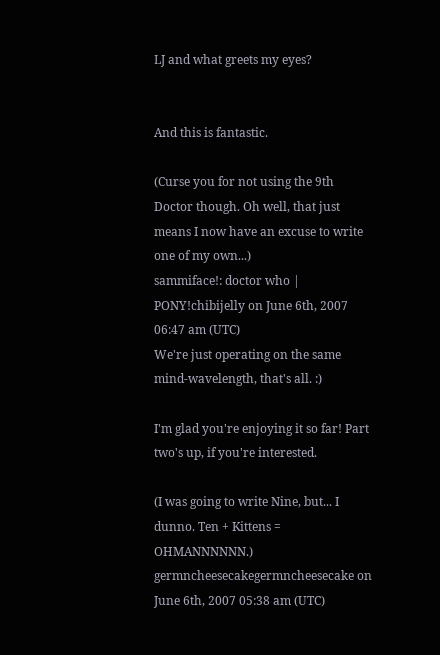LJ and what greets my eyes?


And this is fantastic.

(Curse you for not using the 9th Doctor though. Oh well, that just means I now have an excuse to write one of my own...)
sammiface!: doctor who | PONY!chibijelly on June 6th, 2007 06:47 am (UTC)
We're just operating on the same mind-wavelength, that's all. :)

I'm glad you're enjoying it so far! Part two's up, if you're interested.

(I was going to write Nine, but... I dunno. Ten + Kittens = OHMANNNNNN.)
germncheesecakegermncheesecake on June 6th, 2007 05:38 am (UTC)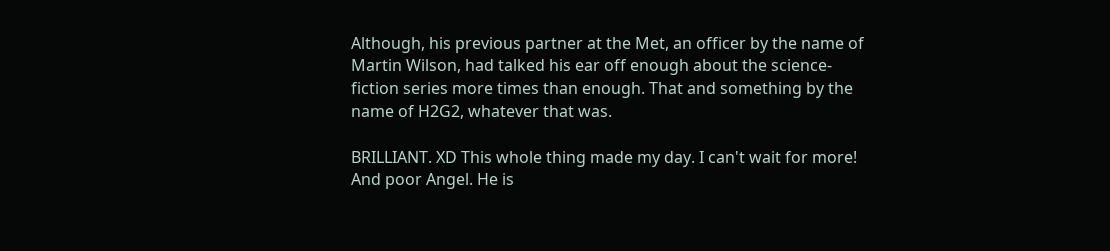Although, his previous partner at the Met, an officer by the name of Martin Wilson, had talked his ear off enough about the science-fiction series more times than enough. That and something by the name of H2G2, whatever that was.

BRILLIANT. XD This whole thing made my day. I can't wait for more! And poor Angel. He is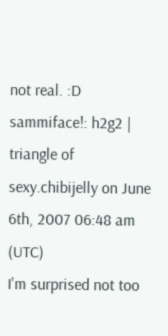not real. :D
sammiface!: h2g2 | triangle of sexy.chibijelly on June 6th, 2007 06:48 am (UTC)
I'm surprised not too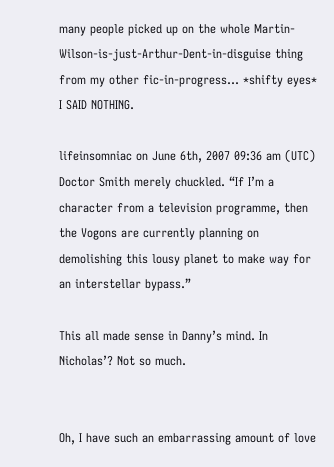many people picked up on the whole Martin-Wilson-is-just-Arthur-Dent-in-disguise thing from my other fic-in-progress... *shifty eyes* I SAID NOTHING.

lifeinsomniac on June 6th, 2007 09:36 am (UTC)
Doctor Smith merely chuckled. “If I’m a character from a television programme, then the Vogons are currently planning on demolishing this lousy planet to make way for an interstellar bypass.”

This all made sense in Danny’s mind. In Nicholas’? Not so much.


Oh, I have such an embarrassing amount of love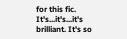for this fic. It's...it's...it's brilliant. It's so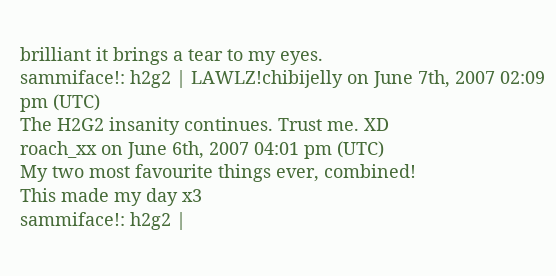brilliant it brings a tear to my eyes.
sammiface!: h2g2 | LAWLZ!chibijelly on June 7th, 2007 02:09 pm (UTC)
The H2G2 insanity continues. Trust me. XD
roach_xx on June 6th, 2007 04:01 pm (UTC)
My two most favourite things ever, combined!
This made my day x3
sammiface!: h2g2 |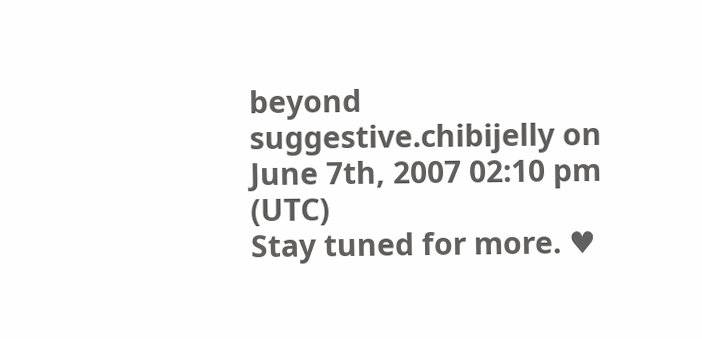beyond suggestive.chibijelly on June 7th, 2007 02:10 pm (UTC)
Stay tuned for more. ♥